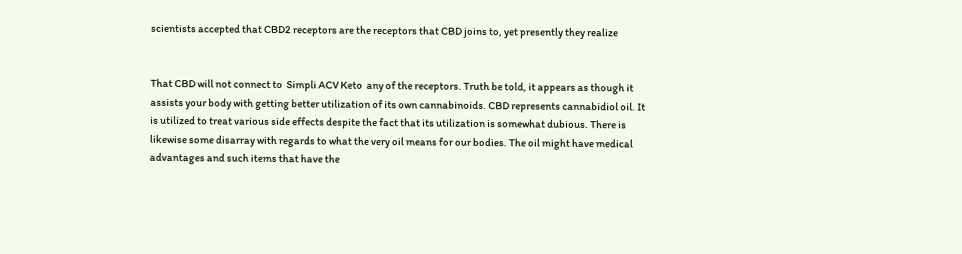scientists accepted that CBD2 receptors are the receptors that CBD joins to, yet presently they realize


That CBD will not connect to  Simpli ACV Keto  any of the receptors. Truth be told, it appears as though it assists your body with getting better utilization of its own cannabinoids. CBD represents cannabidiol oil. It is utilized to treat various side effects despite the fact that its utilization is somewhat dubious. There is likewise some disarray with regards to what the very oil means for our bodies. The oil might have medical advantages and such items that have the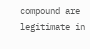compound are legitimate in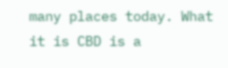many places today. What it is CBD is a